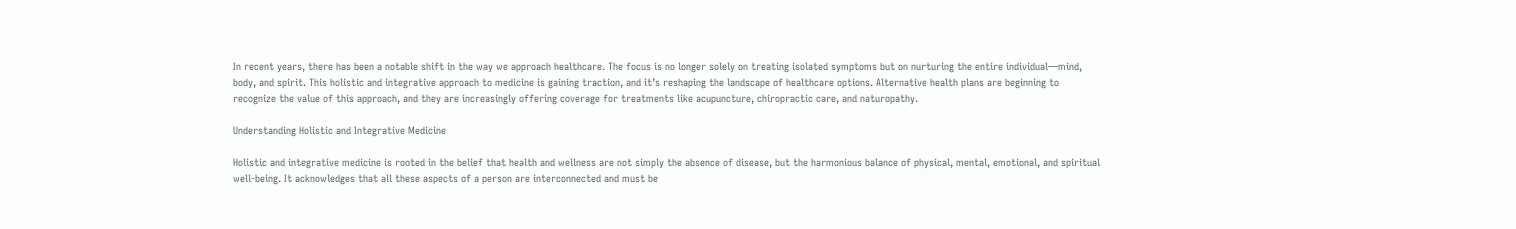In recent years, there has been a notable shift in the way we approach healthcare. The focus is no longer solely on treating isolated symptoms but on nurturing the entire individual—mind, body, and spirit. This holistic and integrative approach to medicine is gaining traction, and it’s reshaping the landscape of healthcare options. Alternative health plans are beginning to recognize the value of this approach, and they are increasingly offering coverage for treatments like acupuncture, chiropractic care, and naturopathy.

Understanding Holistic and Integrative Medicine

Holistic and integrative medicine is rooted in the belief that health and wellness are not simply the absence of disease, but the harmonious balance of physical, mental, emotional, and spiritual well-being. It acknowledges that all these aspects of a person are interconnected and must be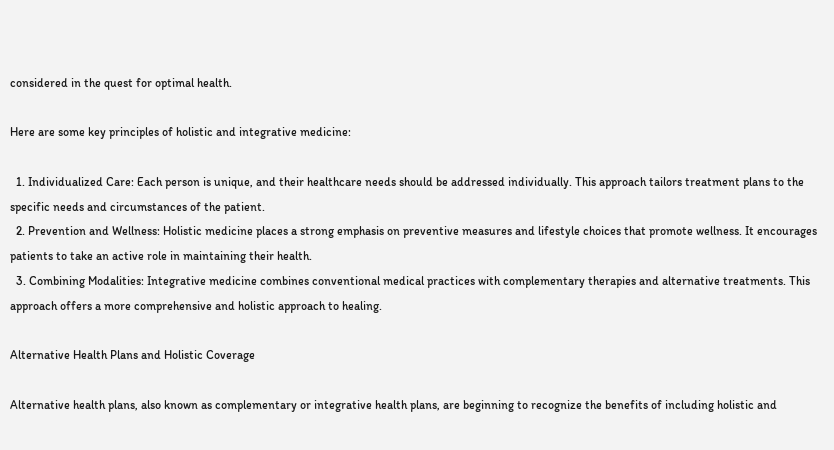considered in the quest for optimal health.

Here are some key principles of holistic and integrative medicine:

  1. Individualized Care: Each person is unique, and their healthcare needs should be addressed individually. This approach tailors treatment plans to the specific needs and circumstances of the patient.
  2. Prevention and Wellness: Holistic medicine places a strong emphasis on preventive measures and lifestyle choices that promote wellness. It encourages patients to take an active role in maintaining their health.
  3. Combining Modalities: Integrative medicine combines conventional medical practices with complementary therapies and alternative treatments. This approach offers a more comprehensive and holistic approach to healing.

Alternative Health Plans and Holistic Coverage

Alternative health plans, also known as complementary or integrative health plans, are beginning to recognize the benefits of including holistic and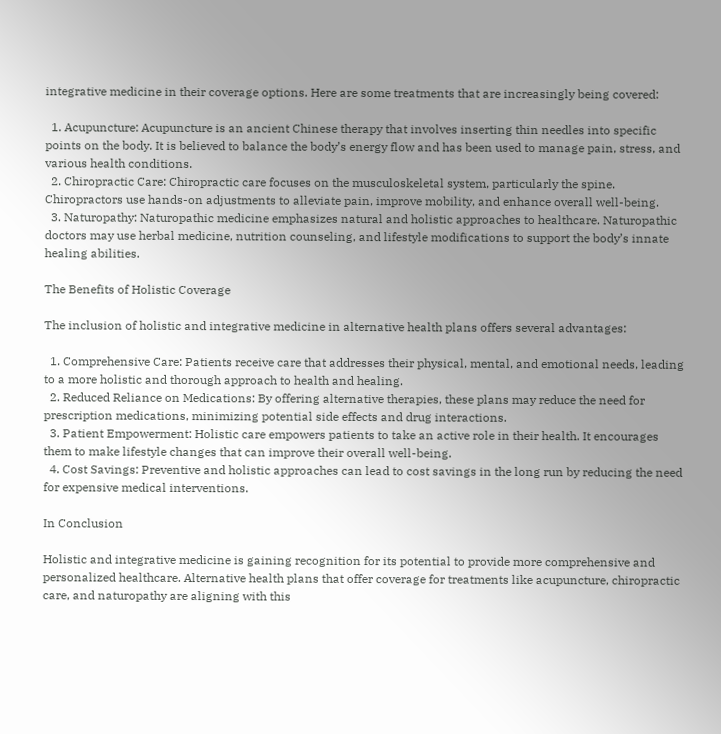integrative medicine in their coverage options. Here are some treatments that are increasingly being covered:

  1. Acupuncture: Acupuncture is an ancient Chinese therapy that involves inserting thin needles into specific points on the body. It is believed to balance the body’s energy flow and has been used to manage pain, stress, and various health conditions.
  2. Chiropractic Care: Chiropractic care focuses on the musculoskeletal system, particularly the spine. Chiropractors use hands-on adjustments to alleviate pain, improve mobility, and enhance overall well-being.
  3. Naturopathy: Naturopathic medicine emphasizes natural and holistic approaches to healthcare. Naturopathic doctors may use herbal medicine, nutrition counseling, and lifestyle modifications to support the body’s innate healing abilities.

The Benefits of Holistic Coverage

The inclusion of holistic and integrative medicine in alternative health plans offers several advantages:

  1. Comprehensive Care: Patients receive care that addresses their physical, mental, and emotional needs, leading to a more holistic and thorough approach to health and healing.
  2. Reduced Reliance on Medications: By offering alternative therapies, these plans may reduce the need for prescription medications, minimizing potential side effects and drug interactions.
  3. Patient Empowerment: Holistic care empowers patients to take an active role in their health. It encourages them to make lifestyle changes that can improve their overall well-being.
  4. Cost Savings: Preventive and holistic approaches can lead to cost savings in the long run by reducing the need for expensive medical interventions.

In Conclusion

Holistic and integrative medicine is gaining recognition for its potential to provide more comprehensive and personalized healthcare. Alternative health plans that offer coverage for treatments like acupuncture, chiropractic care, and naturopathy are aligning with this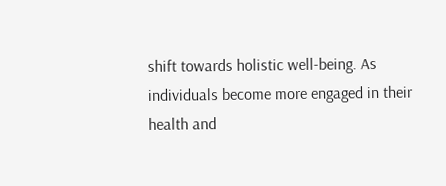shift towards holistic well-being. As individuals become more engaged in their health and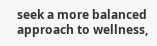seek a more balanced approach to wellness,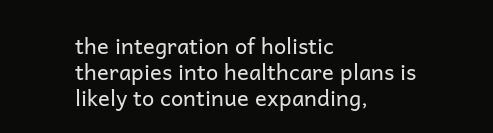the integration of holistic therapies into healthcare plans is likely to continue expanding,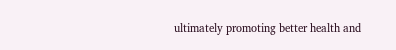ultimately promoting better health and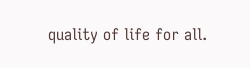quality of life for all.